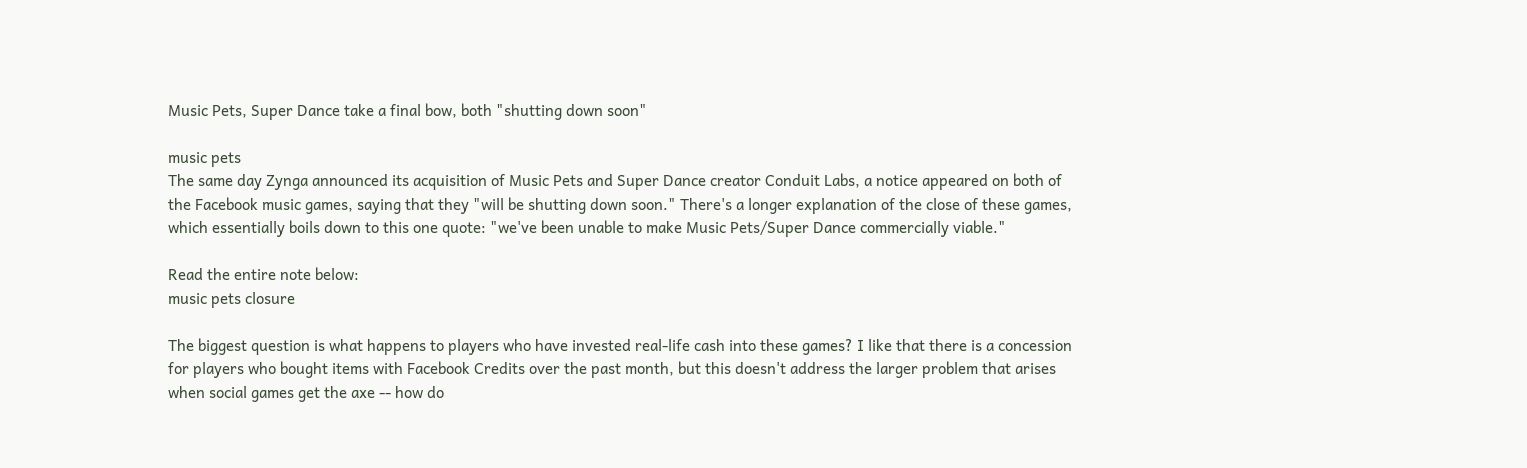Music Pets, Super Dance take a final bow, both "shutting down soon"

music pets
The same day Zynga announced its acquisition of Music Pets and Super Dance creator Conduit Labs, a notice appeared on both of the Facebook music games, saying that they "will be shutting down soon." There's a longer explanation of the close of these games, which essentially boils down to this one quote: "we've been unable to make Music Pets/Super Dance commercially viable."

Read the entire note below:
music pets closure

The biggest question is what happens to players who have invested real-life cash into these games? I like that there is a concession for players who bought items with Facebook Credits over the past month, but this doesn't address the larger problem that arises when social games get the axe -- how do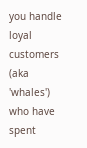you handle loyal customers (aka 'whales') who have spent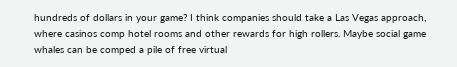hundreds of dollars in your game? I think companies should take a Las Vegas approach, where casinos comp hotel rooms and other rewards for high rollers. Maybe social game whales can be comped a pile of free virtual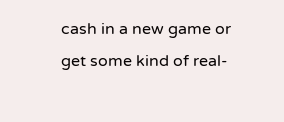cash in a new game or get some kind of real-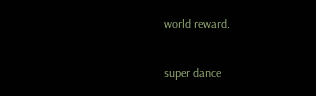world reward.

super dance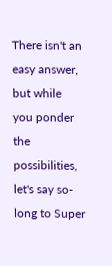There isn't an easy answer, but while you ponder the possibilities, let's say so-long to Super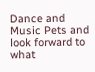Dance and Music Pets and look forward to what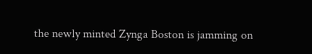the newly minted Zynga Boston is jamming on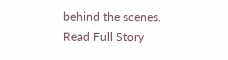behind the scenes.
Read Full Story